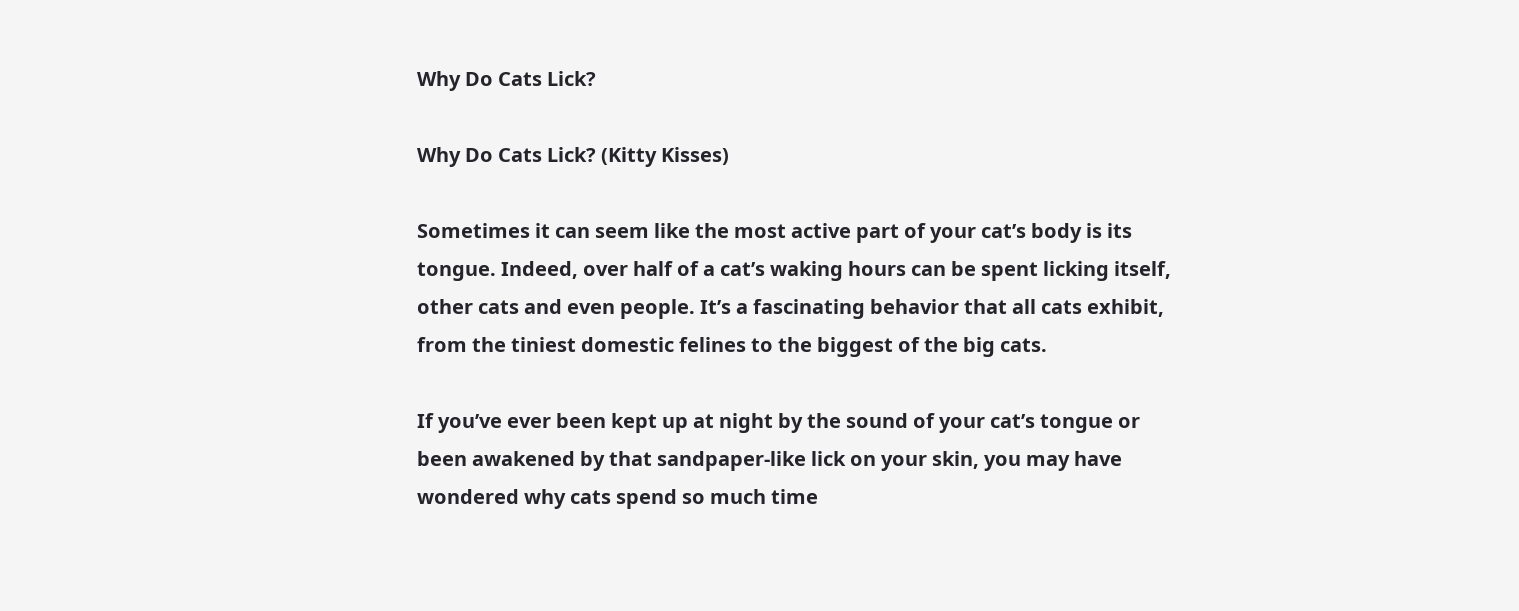Why Do Cats Lick?

Why Do Cats Lick? (Kitty Kisses)

Sometimes it can seem like the most active part of your cat’s body is its tongue. Indeed, over half of a cat’s waking hours can be spent licking itself, other cats and even people. It’s a fascinating behavior that all cats exhibit, from the tiniest domestic felines to the biggest of the big cats.

If you’ve ever been kept up at night by the sound of your cat’s tongue or been awakened by that sandpaper-like lick on your skin, you may have wondered why cats spend so much time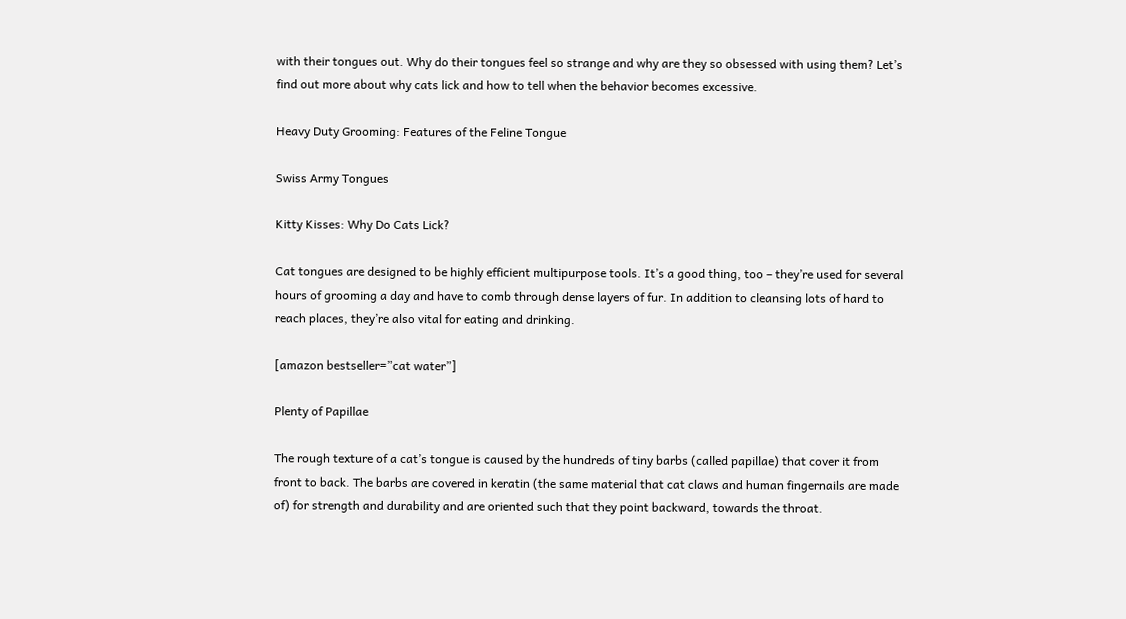with their tongues out. Why do their tongues feel so strange and why are they so obsessed with using them? Let’s find out more about why cats lick and how to tell when the behavior becomes excessive.

Heavy Duty Grooming: Features of the Feline Tongue

Swiss Army Tongues

Kitty Kisses: Why Do Cats Lick?

Cat tongues are designed to be highly efficient multipurpose tools. It’s a good thing, too – they’re used for several hours of grooming a day and have to comb through dense layers of fur. In addition to cleansing lots of hard to reach places, they’re also vital for eating and drinking.

[amazon bestseller=”cat water”]

Plenty of Papillae

The rough texture of a cat’s tongue is caused by the hundreds of tiny barbs (called papillae) that cover it from front to back. The barbs are covered in keratin (the same material that cat claws and human fingernails are made of) for strength and durability and are oriented such that they point backward, towards the throat.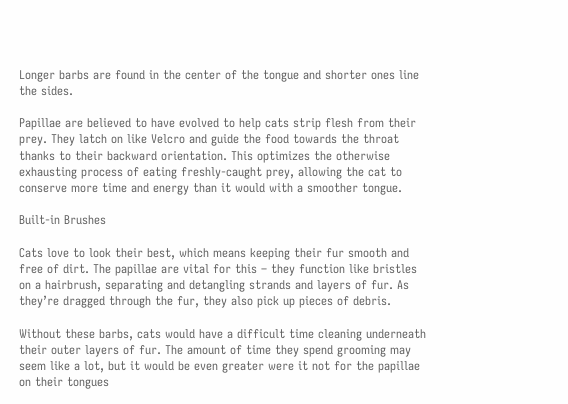Longer barbs are found in the center of the tongue and shorter ones line the sides.

Papillae are believed to have evolved to help cats strip flesh from their prey. They latch on like Velcro and guide the food towards the throat thanks to their backward orientation. This optimizes the otherwise exhausting process of eating freshly-caught prey, allowing the cat to conserve more time and energy than it would with a smoother tongue.

Built-in Brushes

Cats love to look their best, which means keeping their fur smooth and free of dirt. The papillae are vital for this – they function like bristles on a hairbrush, separating and detangling strands and layers of fur. As they’re dragged through the fur, they also pick up pieces of debris.

Without these barbs, cats would have a difficult time cleaning underneath their outer layers of fur. The amount of time they spend grooming may seem like a lot, but it would be even greater were it not for the papillae on their tongues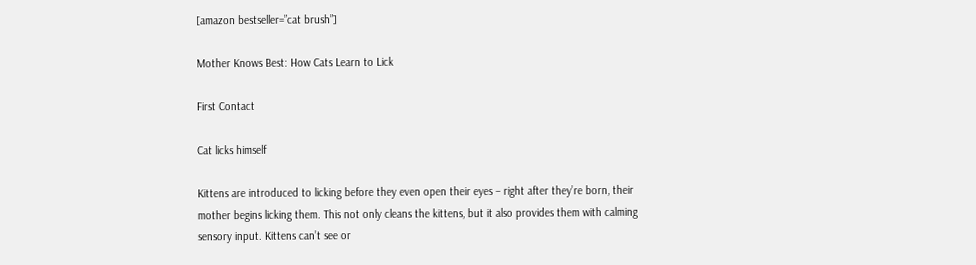[amazon bestseller=”cat brush”]

Mother Knows Best: How Cats Learn to Lick

First Contact

Cat licks himself

Kittens are introduced to licking before they even open their eyes – right after they’re born, their mother begins licking them. This not only cleans the kittens, but it also provides them with calming sensory input. Kittens can’t see or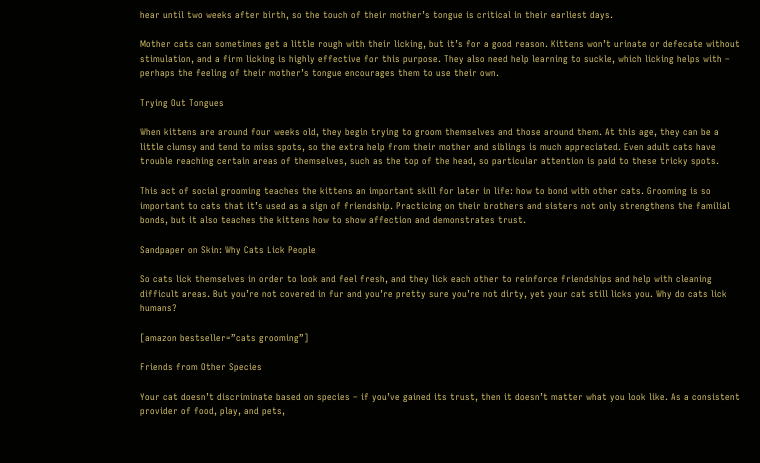hear until two weeks after birth, so the touch of their mother’s tongue is critical in their earliest days.

Mother cats can sometimes get a little rough with their licking, but it’s for a good reason. Kittens won’t urinate or defecate without stimulation, and a firm licking is highly effective for this purpose. They also need help learning to suckle, which licking helps with – perhaps the feeling of their mother’s tongue encourages them to use their own.

Trying Out Tongues

When kittens are around four weeks old, they begin trying to groom themselves and those around them. At this age, they can be a little clumsy and tend to miss spots, so the extra help from their mother and siblings is much appreciated. Even adult cats have trouble reaching certain areas of themselves, such as the top of the head, so particular attention is paid to these tricky spots.

This act of social grooming teaches the kittens an important skill for later in life: how to bond with other cats. Grooming is so important to cats that it’s used as a sign of friendship. Practicing on their brothers and sisters not only strengthens the familial bonds, but it also teaches the kittens how to show affection and demonstrates trust.

Sandpaper on Skin: Why Cats Lick People

So cats lick themselves in order to look and feel fresh, and they lick each other to reinforce friendships and help with cleaning difficult areas. But you’re not covered in fur and you’re pretty sure you’re not dirty, yet your cat still licks you. Why do cats lick humans?

[amazon bestseller=”cats grooming”]

Friends from Other Species

Your cat doesn’t discriminate based on species – if you’ve gained its trust, then it doesn’t matter what you look like. As a consistent provider of food, play, and pets,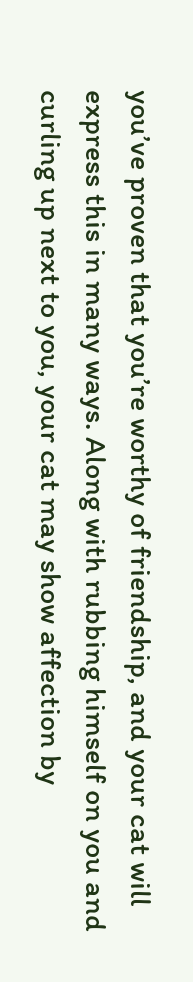you’ve proven that you’re worthy of friendship, and your cat will express this in many ways. Along with rubbing himself on you and curling up next to you, your cat may show affection by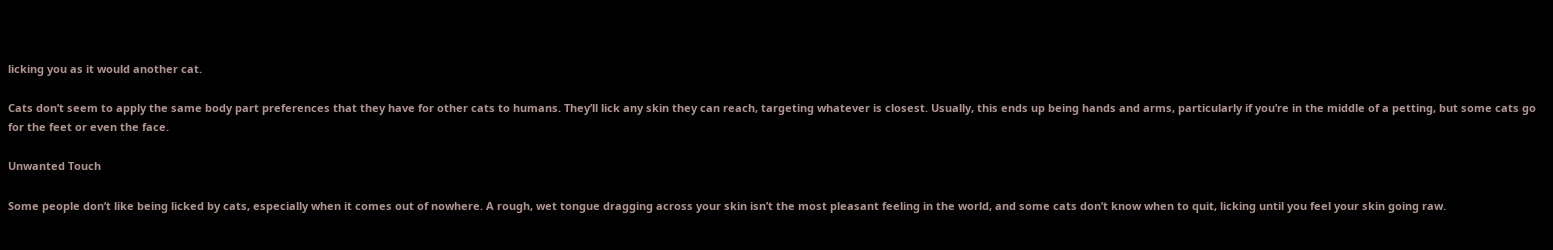licking you as it would another cat.

Cats don’t seem to apply the same body part preferences that they have for other cats to humans. They’ll lick any skin they can reach, targeting whatever is closest. Usually, this ends up being hands and arms, particularly if you’re in the middle of a petting, but some cats go for the feet or even the face.

Unwanted Touch

Some people don’t like being licked by cats, especially when it comes out of nowhere. A rough, wet tongue dragging across your skin isn’t the most pleasant feeling in the world, and some cats don’t know when to quit, licking until you feel your skin going raw.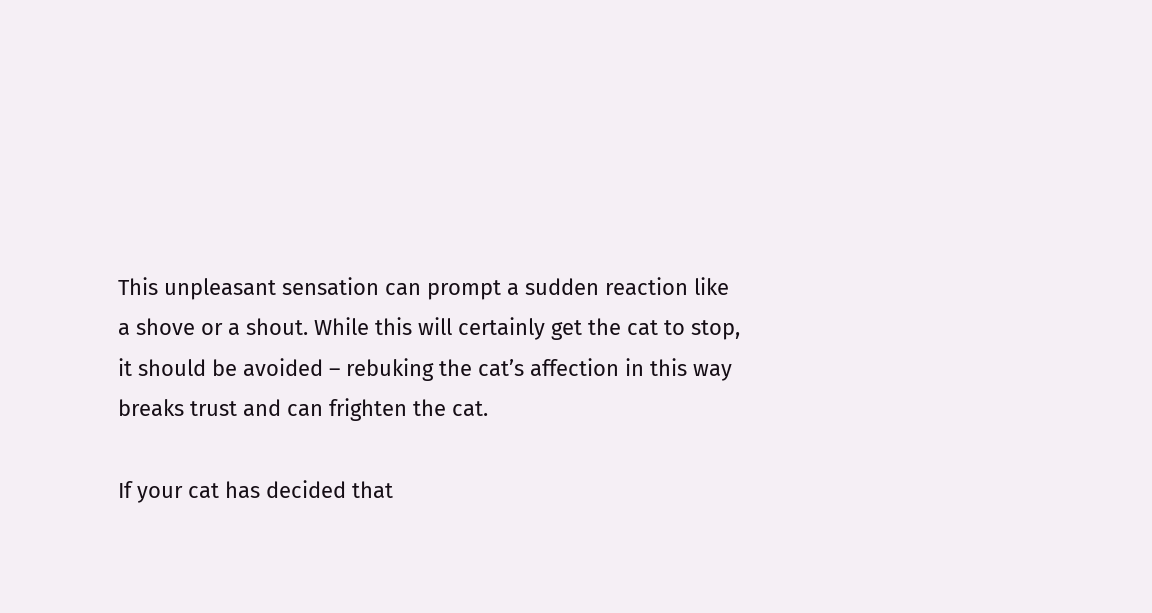This unpleasant sensation can prompt a sudden reaction like a shove or a shout. While this will certainly get the cat to stop, it should be avoided – rebuking the cat’s affection in this way breaks trust and can frighten the cat.

If your cat has decided that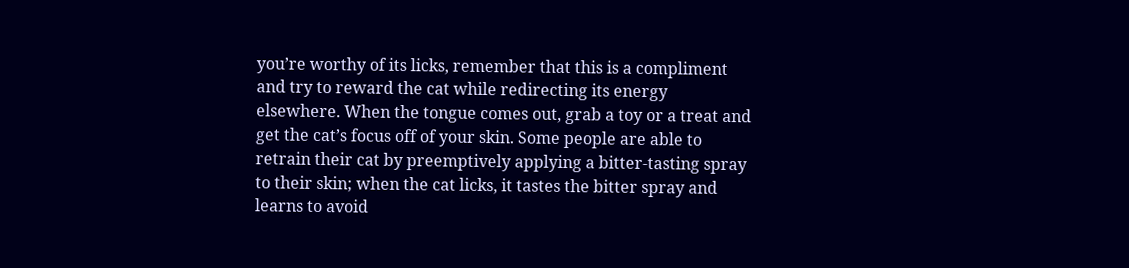you’re worthy of its licks, remember that this is a compliment and try to reward the cat while redirecting its energy elsewhere. When the tongue comes out, grab a toy or a treat and get the cat’s focus off of your skin. Some people are able to retrain their cat by preemptively applying a bitter-tasting spray to their skin; when the cat licks, it tastes the bitter spray and learns to avoid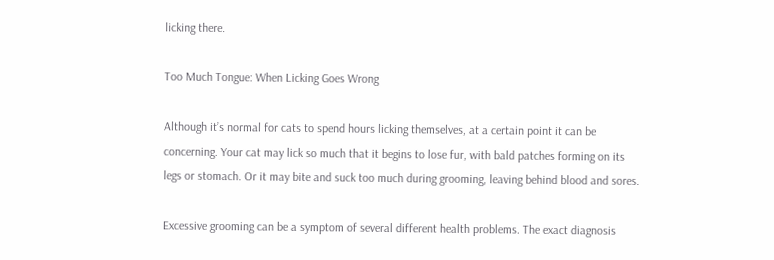licking there.

Too Much Tongue: When Licking Goes Wrong

Although it’s normal for cats to spend hours licking themselves, at a certain point it can be concerning. Your cat may lick so much that it begins to lose fur, with bald patches forming on its legs or stomach. Or it may bite and suck too much during grooming, leaving behind blood and sores.

Excessive grooming can be a symptom of several different health problems. The exact diagnosis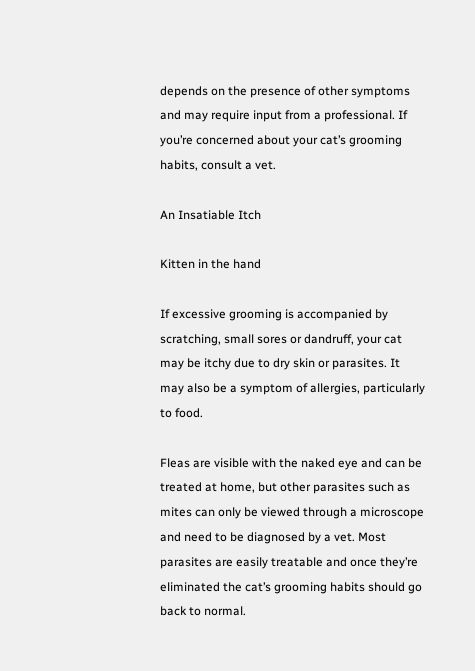depends on the presence of other symptoms and may require input from a professional. If you’re concerned about your cat’s grooming habits, consult a vet.

An Insatiable Itch

Kitten in the hand

If excessive grooming is accompanied by scratching, small sores or dandruff, your cat may be itchy due to dry skin or parasites. It may also be a symptom of allergies, particularly to food.

Fleas are visible with the naked eye and can be treated at home, but other parasites such as mites can only be viewed through a microscope and need to be diagnosed by a vet. Most parasites are easily treatable and once they’re eliminated the cat’s grooming habits should go back to normal.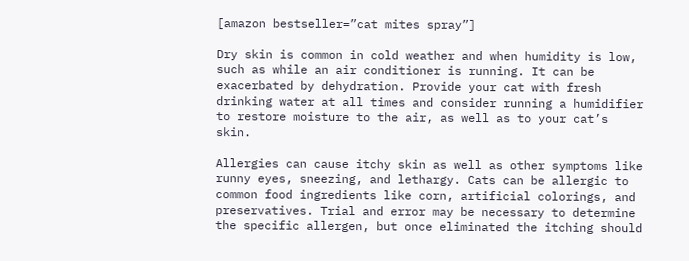[amazon bestseller=”cat mites spray”]

Dry skin is common in cold weather and when humidity is low, such as while an air conditioner is running. It can be exacerbated by dehydration. Provide your cat with fresh drinking water at all times and consider running a humidifier to restore moisture to the air, as well as to your cat’s skin.

Allergies can cause itchy skin as well as other symptoms like runny eyes, sneezing, and lethargy. Cats can be allergic to common food ingredients like corn, artificial colorings, and preservatives. Trial and error may be necessary to determine the specific allergen, but once eliminated the itching should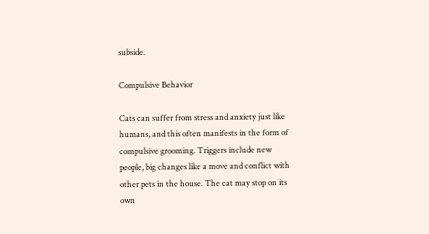subside.

Compulsive Behavior

Cats can suffer from stress and anxiety just like humans, and this often manifests in the form of compulsive grooming. Triggers include new people, big changes like a move and conflict with other pets in the house. The cat may stop on its own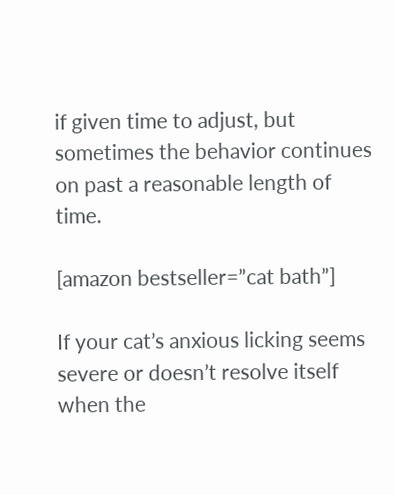if given time to adjust, but sometimes the behavior continues on past a reasonable length of time.

[amazon bestseller=”cat bath”]

If your cat’s anxious licking seems severe or doesn’t resolve itself when the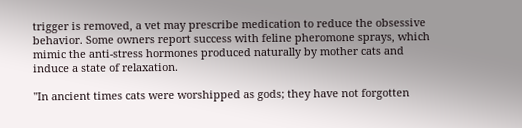trigger is removed, a vet may prescribe medication to reduce the obsessive behavior. Some owners report success with feline pheromone sprays, which mimic the anti-stress hormones produced naturally by mother cats and induce a state of relaxation.

"In ancient times cats were worshipped as gods; they have not forgotten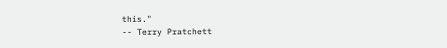this."
-- Terry Pratchett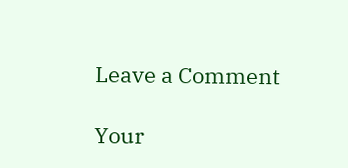Leave a Comment

Your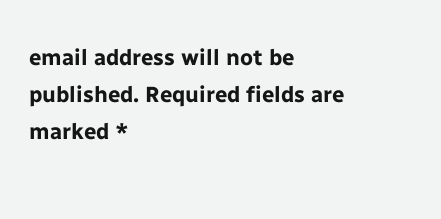email address will not be published. Required fields are marked *